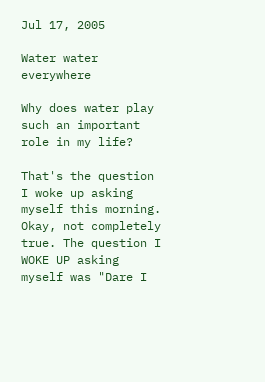Jul 17, 2005

Water water everywhere

Why does water play such an important role in my life?

That's the question I woke up asking myself this morning. Okay, not completely true. The question I WOKE UP asking myself was "Dare I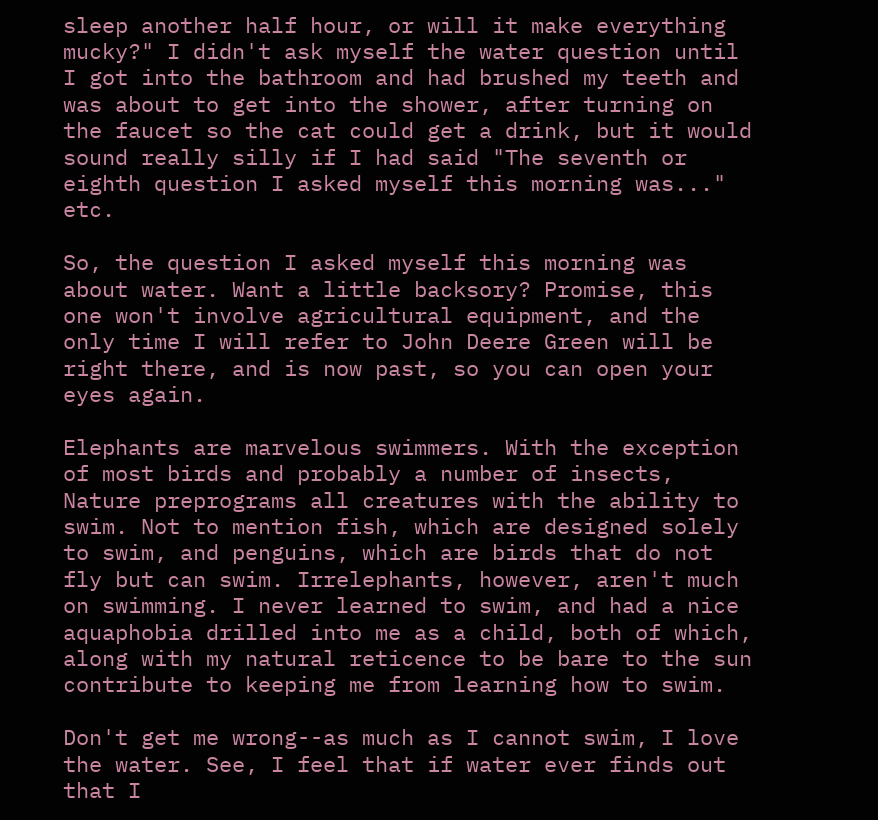sleep another half hour, or will it make everything mucky?" I didn't ask myself the water question until I got into the bathroom and had brushed my teeth and was about to get into the shower, after turning on the faucet so the cat could get a drink, but it would sound really silly if I had said "The seventh or eighth question I asked myself this morning was..." etc.

So, the question I asked myself this morning was about water. Want a little backsory? Promise, this one won't involve agricultural equipment, and the only time I will refer to John Deere Green will be right there, and is now past, so you can open your eyes again.

Elephants are marvelous swimmers. With the exception of most birds and probably a number of insects, Nature preprograms all creatures with the ability to swim. Not to mention fish, which are designed solely to swim, and penguins, which are birds that do not fly but can swim. Irrelephants, however, aren't much on swimming. I never learned to swim, and had a nice aquaphobia drilled into me as a child, both of which, along with my natural reticence to be bare to the sun contribute to keeping me from learning how to swim.

Don't get me wrong--as much as I cannot swim, I love the water. See, I feel that if water ever finds out that I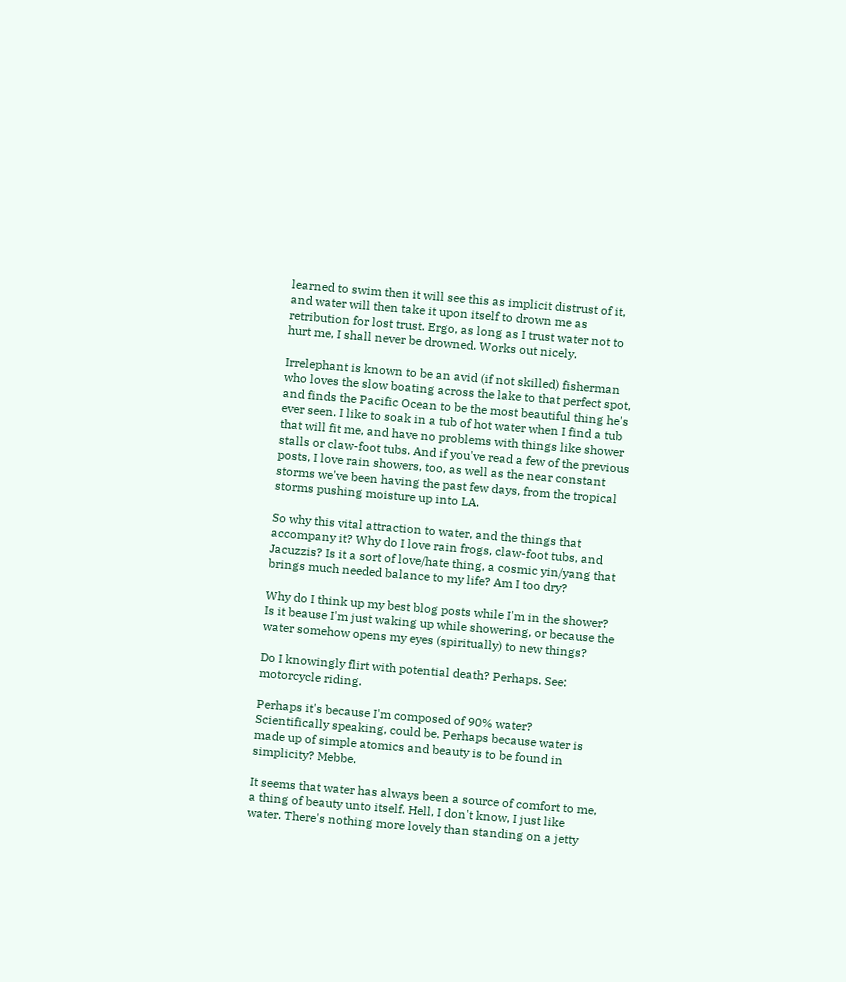learned to swim then it will see this as implicit distrust of it, and water will then take it upon itself to drown me as retribution for lost trust. Ergo, as long as I trust water not to hurt me, I shall never be drowned. Works out nicely.

Irrelephant is known to be an avid (if not skilled) fisherman who loves the slow boating across the lake to that perfect spot, and finds the Pacific Ocean to be the most beautiful thing he's ever seen. I like to soak in a tub of hot water when I find a tub that will fit me, and have no problems with things like shower stalls or claw-foot tubs. And if you've read a few of the previous posts, I love rain showers, too, as well as the near constant storms we've been having the past few days, from the tropical storms pushing moisture up into LA.

So why this vital attraction to water, and the things that accompany it? Why do I love rain frogs, claw-foot tubs, and Jacuzzis? Is it a sort of love/hate thing, a cosmic yin/yang that brings much needed balance to my life? Am I too dry?

Why do I think up my best blog posts while I'm in the shower? Is it beause I'm just waking up while showering, or because the water somehow opens my eyes (spiritually) to new things?

Do I knowingly flirt with potential death? Perhaps. See: motorcycle riding.

Perhaps it's because I'm composed of 90% water? Scientifically speaking, could be. Perhaps because water is made up of simple atomics and beauty is to be found in simplicity? Mebbe.

It seems that water has always been a source of comfort to me, a thing of beauty unto itself. Hell, I don't know, I just like water. There's nothing more lovely than standing on a jetty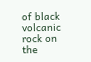of black volcanic rock on the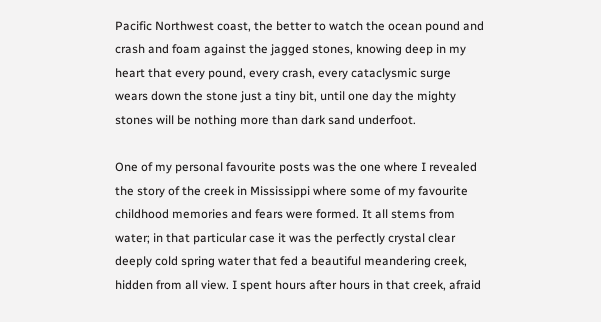Pacific Northwest coast, the better to watch the ocean pound and crash and foam against the jagged stones, knowing deep in my heart that every pound, every crash, every cataclysmic surge wears down the stone just a tiny bit, until one day the mighty stones will be nothing more than dark sand underfoot.

One of my personal favourite posts was the one where I revealed the story of the creek in Mississippi where some of my favourite childhood memories and fears were formed. It all stems from water; in that particular case it was the perfectly crystal clear deeply cold spring water that fed a beautiful meandering creek, hidden from all view. I spent hours after hours in that creek, afraid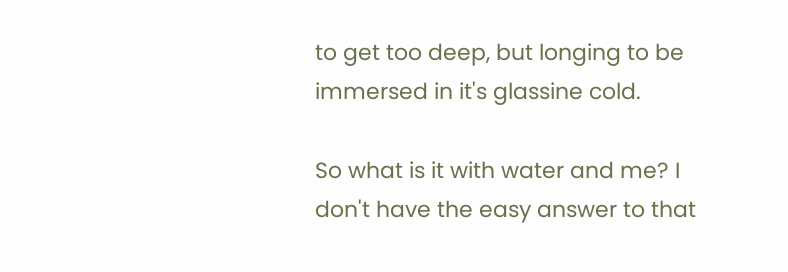to get too deep, but longing to be immersed in it's glassine cold.

So what is it with water and me? I don't have the easy answer to that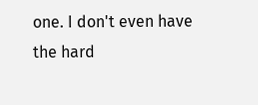one. I don't even have the hard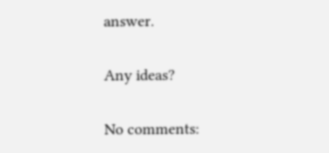answer.

Any ideas?

No comments: